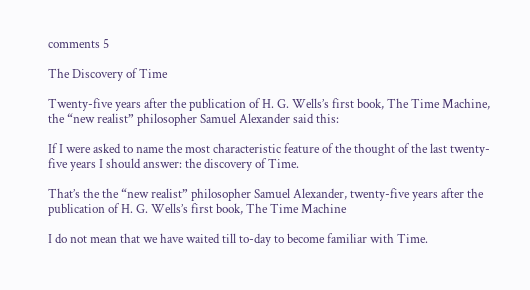comments 5

The Discovery of Time

Twenty-five years after the publication of H. G. Wells’s first book, The Time Machine, the “new realist” philosopher Samuel Alexander said this:

If I were asked to name the most characteristic feature of the thought of the last twenty-five years I should answer: the discovery of Time.

That’s the the “new realist” philosopher Samuel Alexander, twenty-five years after the publication of H. G. Wells’s first book, The Time Machine

I do not mean that we have waited till to-day to become familiar with Time.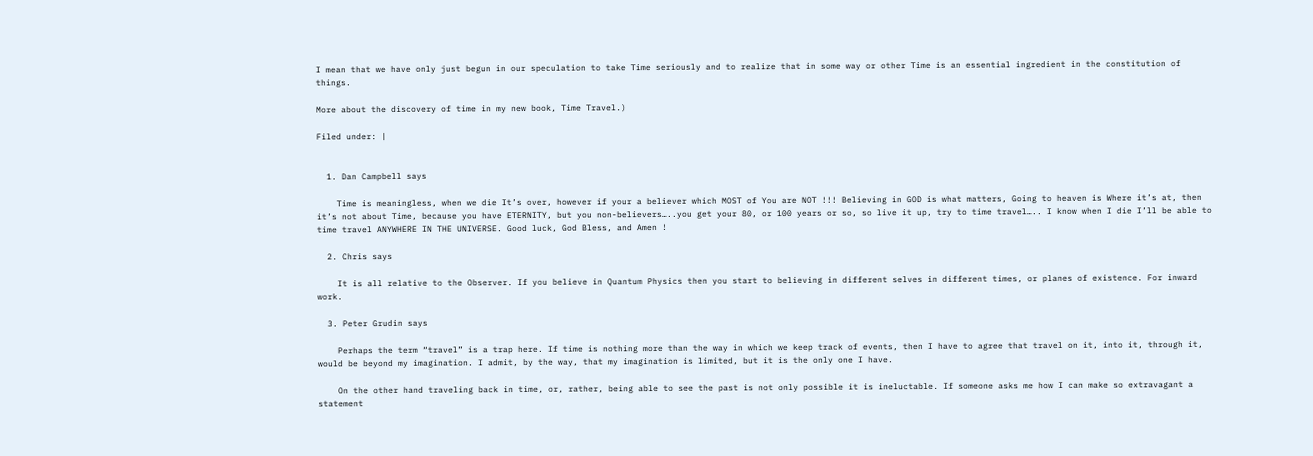I mean that we have only just begun in our speculation to take Time seriously and to realize that in some way or other Time is an essential ingredient in the constitution of things.

More about the discovery of time in my new book, Time Travel.)

Filed under: |


  1. Dan Campbell says

    Time is meaningless, when we die It’s over, however if your a believer which MOST of You are NOT !!! Believing in GOD is what matters, Going to heaven is Where it’s at, then it’s not about Time, because you have ETERNITY, but you non-believers…..you get your 80, or 100 years or so, so live it up, try to time travel….. I know when I die I’ll be able to time travel ANYWHERE IN THE UNIVERSE. Good luck, God Bless, and Amen !

  2. Chris says

    It is all relative to the Observer. If you believe in Quantum Physics then you start to believing in different selves in different times, or planes of existence. For inward work.

  3. Peter Grudin says

    Perhaps the term “travel” is a trap here. If time is nothing more than the way in which we keep track of events, then I have to agree that travel on it, into it, through it, would be beyond my imagination. I admit, by the way, that my imagination is limited, but it is the only one I have.

    On the other hand traveling back in time, or, rather, being able to see the past is not only possible it is ineluctable. If someone asks me how I can make so extravagant a statement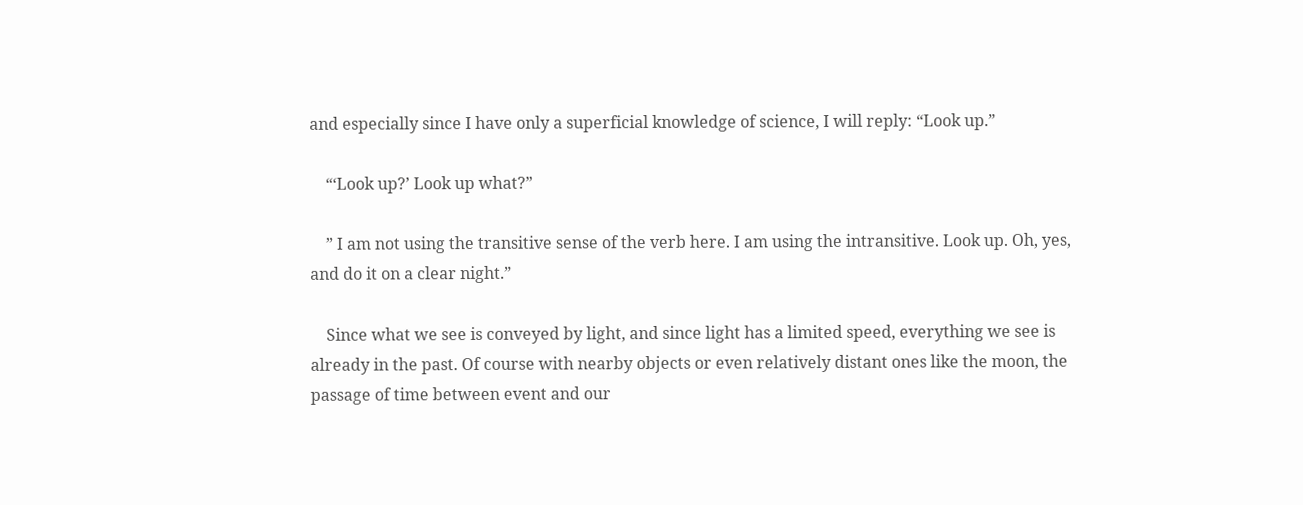and especially since I have only a superficial knowledge of science, I will reply: “Look up.”

    “‘Look up?’ Look up what?”

    ” I am not using the transitive sense of the verb here. I am using the intransitive. Look up. Oh, yes, and do it on a clear night.”

    Since what we see is conveyed by light, and since light has a limited speed, everything we see is already in the past. Of course with nearby objects or even relatively distant ones like the moon, the passage of time between event and our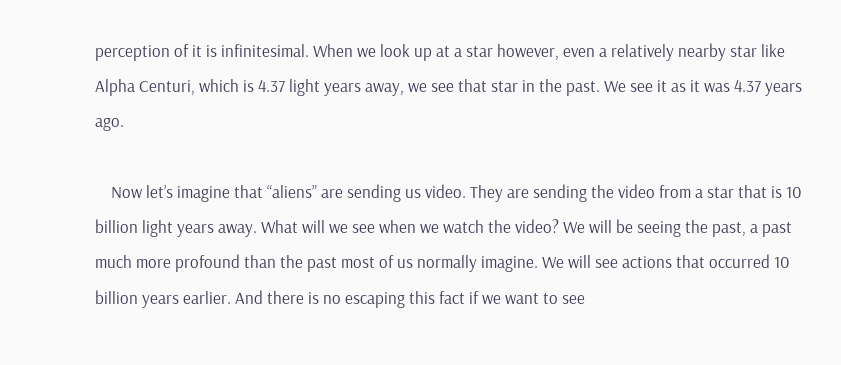perception of it is infinitesimal. When we look up at a star however, even a relatively nearby star like Alpha Centuri, which is 4.37 light years away, we see that star in the past. We see it as it was 4.37 years ago.

    Now let’s imagine that “aliens” are sending us video. They are sending the video from a star that is 10 billion light years away. What will we see when we watch the video? We will be seeing the past, a past much more profound than the past most of us normally imagine. We will see actions that occurred 10 billion years earlier. And there is no escaping this fact if we want to see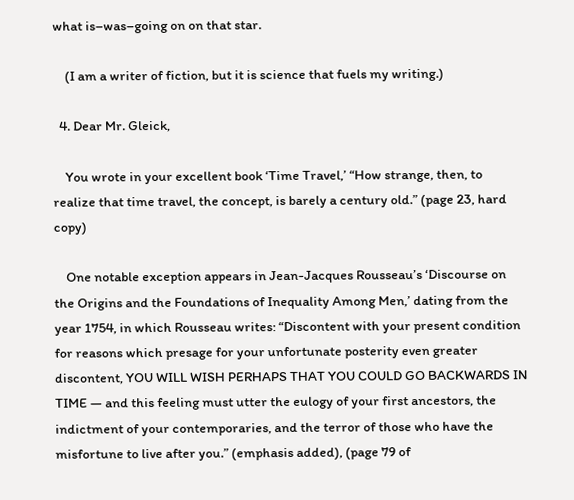what is–was–going on on that star.

    (I am a writer of fiction, but it is science that fuels my writing.)

  4. Dear Mr. Gleick,

    You wrote in your excellent book ‘Time Travel,’ “How strange, then, to realize that time travel, the concept, is barely a century old.” (page 23, hard copy)

    One notable exception appears in Jean-Jacques Rousseau’s ‘Discourse on the Origins and the Foundations of Inequality Among Men,’ dating from the year 1754, in which Rousseau writes: “Discontent with your present condition for reasons which presage for your unfortunate posterity even greater discontent, YOU WILL WISH PERHAPS THAT YOU COULD GO BACKWARDS IN TIME — and this feeling must utter the eulogy of your first ancestors, the indictment of your contemporaries, and the terror of those who have the misfortune to live after you.” (emphasis added), (page 79 of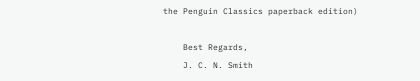the Penguin Classics paperback edition)

    Best Regards,
    J. C. N. Smith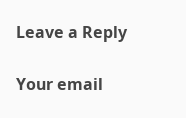Leave a Reply

Your email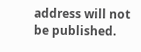address will not be published.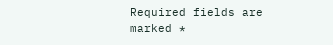Required fields are marked *